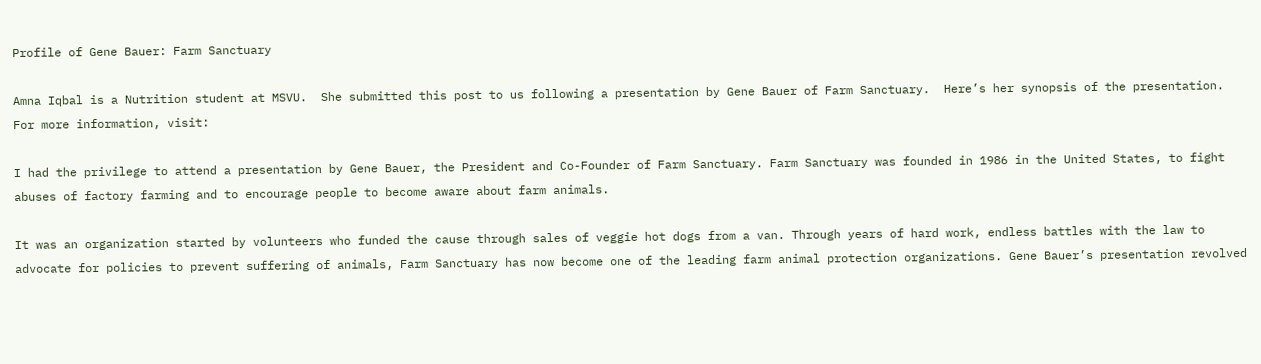Profile of Gene Bauer: Farm Sanctuary

Amna Iqbal is a Nutrition student at MSVU.  She submitted this post to us following a presentation by Gene Bauer of Farm Sanctuary.  Here’s her synopsis of the presentation.  For more information, visit:

I had the privilege to attend a presentation by Gene Bauer, the President and Co-Founder of Farm Sanctuary. Farm Sanctuary was founded in 1986 in the United States, to fight abuses of factory farming and to encourage people to become aware about farm animals.

It was an organization started by volunteers who funded the cause through sales of veggie hot dogs from a van. Through years of hard work, endless battles with the law to advocate for policies to prevent suffering of animals, Farm Sanctuary has now become one of the leading farm animal protection organizations. Gene Bauer’s presentation revolved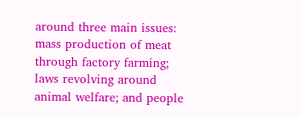around three main issues: mass production of meat through factory farming; laws revolving around animal welfare; and people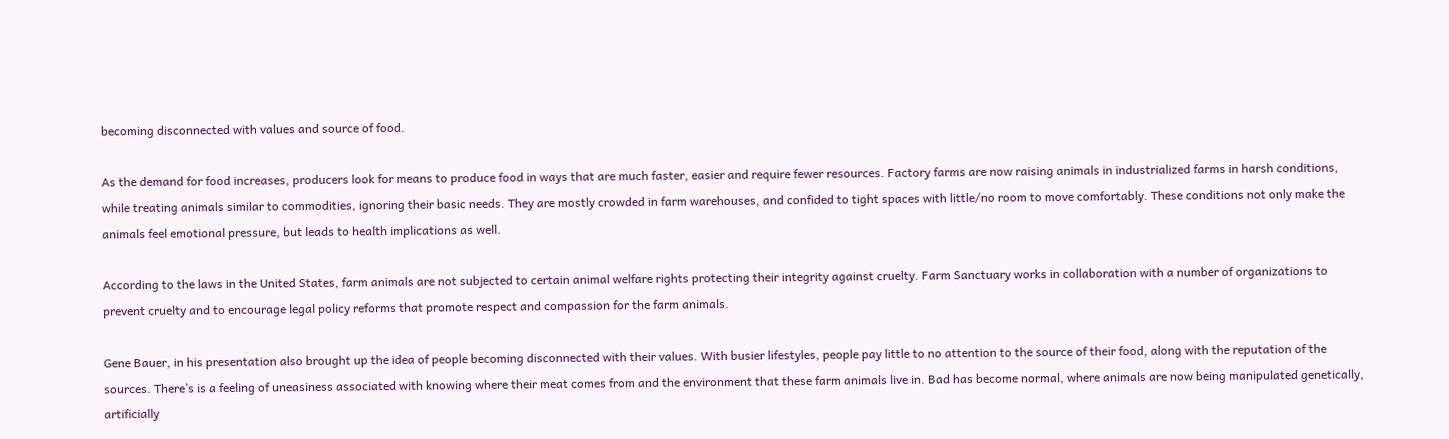becoming disconnected with values and source of food.

As the demand for food increases, producers look for means to produce food in ways that are much faster, easier and require fewer resources. Factory farms are now raising animals in industrialized farms in harsh conditions, while treating animals similar to commodities, ignoring their basic needs. They are mostly crowded in farm warehouses, and confided to tight spaces with little/no room to move comfortably. These conditions not only make the animals feel emotional pressure, but leads to health implications as well.

According to the laws in the United States, farm animals are not subjected to certain animal welfare rights protecting their integrity against cruelty. Farm Sanctuary works in collaboration with a number of organizations to prevent cruelty and to encourage legal policy reforms that promote respect and compassion for the farm animals.

Gene Bauer, in his presentation also brought up the idea of people becoming disconnected with their values. With busier lifestyles, people pay little to no attention to the source of their food, along with the reputation of the sources. There’s is a feeling of uneasiness associated with knowing where their meat comes from and the environment that these farm animals live in. Bad has become normal, where animals are now being manipulated genetically, artificially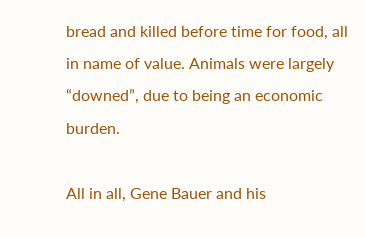bread and killed before time for food, all in name of value. Animals were largely “downed”, due to being an economic burden.

All in all, Gene Bauer and his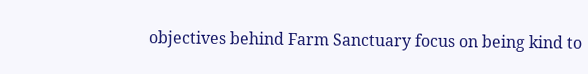objectives behind Farm Sanctuary focus on being kind to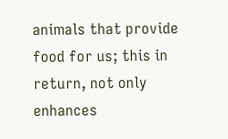animals that provide food for us; this in return, not only enhances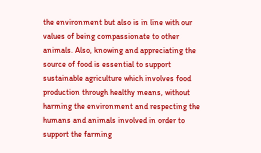the environment but also is in line with our values of being compassionate to other animals. Also, knowing and appreciating the source of food is essential to support sustainable agriculture which involves food production through healthy means, without harming the environment and respecting the humans and animals involved in order to support the farming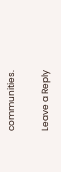communities.

Leave a Reply